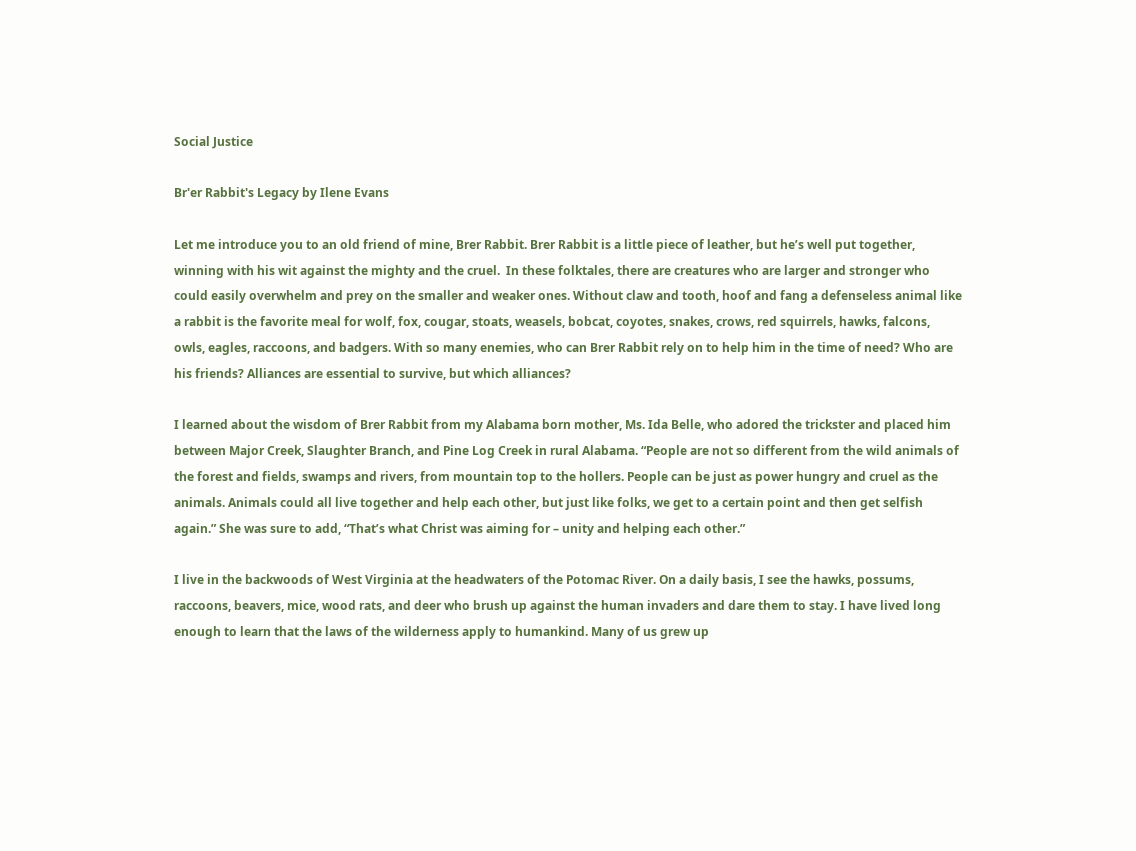Social Justice

Br'er Rabbit's Legacy by Ilene Evans

Let me introduce you to an old friend of mine, Brer Rabbit. Brer Rabbit is a little piece of leather, but he’s well put together, winning with his wit against the mighty and the cruel.  In these folktales, there are creatures who are larger and stronger who could easily overwhelm and prey on the smaller and weaker ones. Without claw and tooth, hoof and fang a defenseless animal like a rabbit is the favorite meal for wolf, fox, cougar, stoats, weasels, bobcat, coyotes, snakes, crows, red squirrels, hawks, falcons, owls, eagles, raccoons, and badgers. With so many enemies, who can Brer Rabbit rely on to help him in the time of need? Who are his friends? Alliances are essential to survive, but which alliances?

I learned about the wisdom of Brer Rabbit from my Alabama born mother, Ms. Ida Belle, who adored the trickster and placed him between Major Creek, Slaughter Branch, and Pine Log Creek in rural Alabama. “People are not so different from the wild animals of the forest and fields, swamps and rivers, from mountain top to the hollers. People can be just as power hungry and cruel as the animals. Animals could all live together and help each other, but just like folks, we get to a certain point and then get selfish again.” She was sure to add, “That’s what Christ was aiming for – unity and helping each other.”

I live in the backwoods of West Virginia at the headwaters of the Potomac River. On a daily basis, I see the hawks, possums, raccoons, beavers, mice, wood rats, and deer who brush up against the human invaders and dare them to stay. I have lived long enough to learn that the laws of the wilderness apply to humankind. Many of us grew up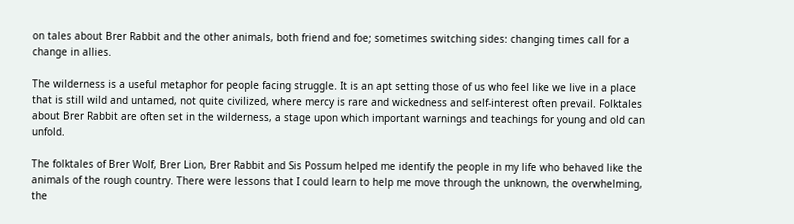on tales about Brer Rabbit and the other animals, both friend and foe; sometimes switching sides: changing times call for a change in allies.

The wilderness is a useful metaphor for people facing struggle. It is an apt setting those of us who feel like we live in a place that is still wild and untamed, not quite civilized, where mercy is rare and wickedness and self-interest often prevail. Folktales about Brer Rabbit are often set in the wilderness, a stage upon which important warnings and teachings for young and old can unfold.

The folktales of Brer Wolf, Brer Lion, Brer Rabbit and Sis Possum helped me identify the people in my life who behaved like the animals of the rough country. There were lessons that I could learn to help me move through the unknown, the overwhelming, the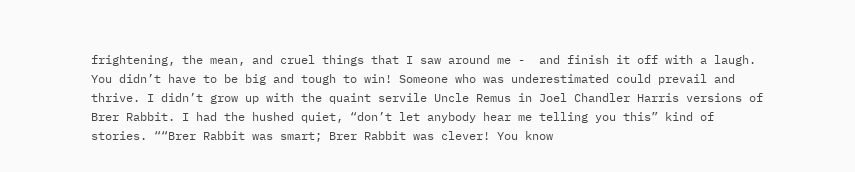frightening, the mean, and cruel things that I saw around me -  and finish it off with a laugh. You didn’t have to be big and tough to win! Someone who was underestimated could prevail and thrive. I didn’t grow up with the quaint servile Uncle Remus in Joel Chandler Harris versions of Brer Rabbit. I had the hushed quiet, “don’t let anybody hear me telling you this” kind of stories. ““Brer Rabbit was smart; Brer Rabbit was clever! You know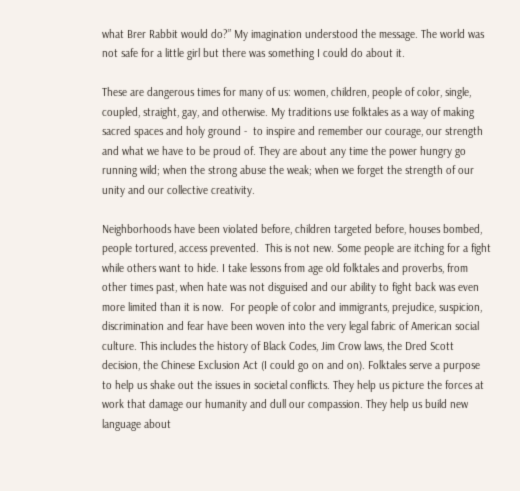what Brer Rabbit would do?” My imagination understood the message. The world was not safe for a little girl but there was something I could do about it.

These are dangerous times for many of us: women, children, people of color, single, coupled, straight, gay, and otherwise. My traditions use folktales as a way of making sacred spaces and holy ground -  to inspire and remember our courage, our strength and what we have to be proud of. They are about any time the power hungry go running wild; when the strong abuse the weak; when we forget the strength of our unity and our collective creativity.

Neighborhoods have been violated before, children targeted before, houses bombed, people tortured, access prevented.  This is not new. Some people are itching for a fight while others want to hide. I take lessons from age old folktales and proverbs, from other times past, when hate was not disguised and our ability to fight back was even more limited than it is now.  For people of color and immigrants, prejudice, suspicion, discrimination and fear have been woven into the very legal fabric of American social culture. This includes the history of Black Codes, Jim Crow laws, the Dred Scott decision, the Chinese Exclusion Act (I could go on and on). Folktales serve a purpose to help us shake out the issues in societal conflicts. They help us picture the forces at work that damage our humanity and dull our compassion. They help us build new language about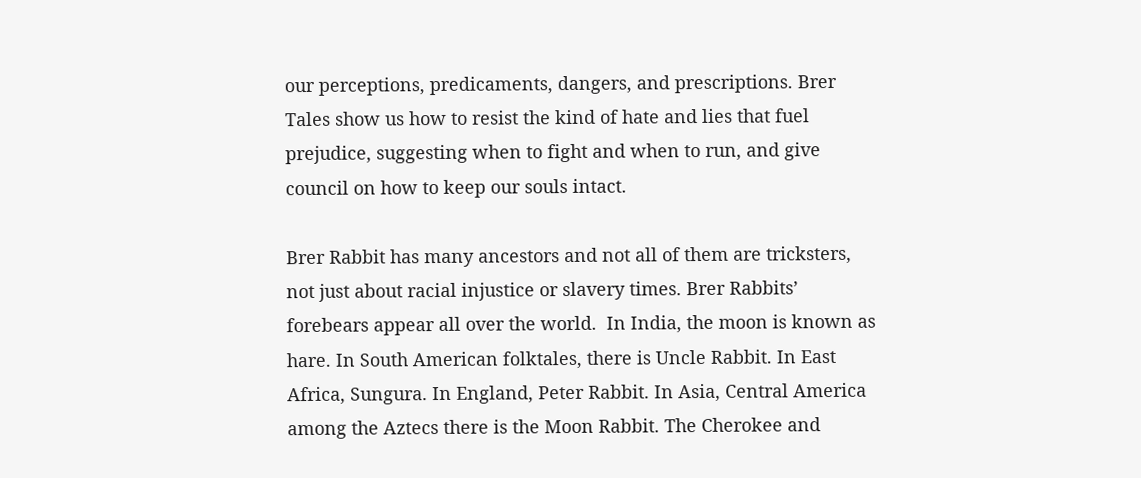our perceptions, predicaments, dangers, and prescriptions. Brer Tales show us how to resist the kind of hate and lies that fuel prejudice, suggesting when to fight and when to run, and give council on how to keep our souls intact.

Brer Rabbit has many ancestors and not all of them are tricksters, not just about racial injustice or slavery times. Brer Rabbits’ forebears appear all over the world.  In India, the moon is known as hare. In South American folktales, there is Uncle Rabbit. In East Africa, Sungura. In England, Peter Rabbit. In Asia, Central America among the Aztecs there is the Moon Rabbit. The Cherokee and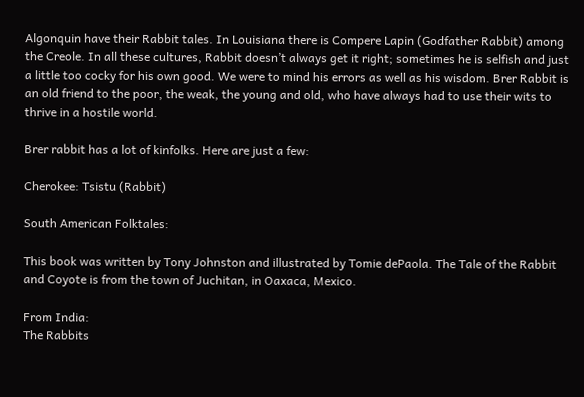Algonquin have their Rabbit tales. In Louisiana there is Compere Lapin (Godfather Rabbit) among the Creole. In all these cultures, Rabbit doesn’t always get it right; sometimes he is selfish and just a little too cocky for his own good. We were to mind his errors as well as his wisdom. Brer Rabbit is an old friend to the poor, the weak, the young and old, who have always had to use their wits to thrive in a hostile world.

Brer rabbit has a lot of kinfolks. Here are just a few:

Cherokee: Tsistu (Rabbit)

South American Folktales:

This book was written by Tony Johnston and illustrated by Tomie dePaola. The Tale of the Rabbit and Coyote is from the town of Juchitan, in Oaxaca, Mexico.

From India:
The Rabbits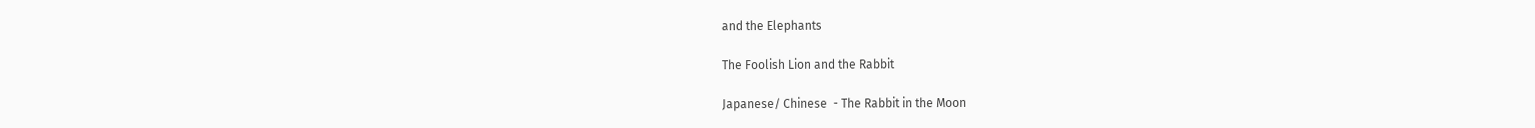and the Elephants

The Foolish Lion and the Rabbit

Japanese/ Chinese  - The Rabbit in the Moon